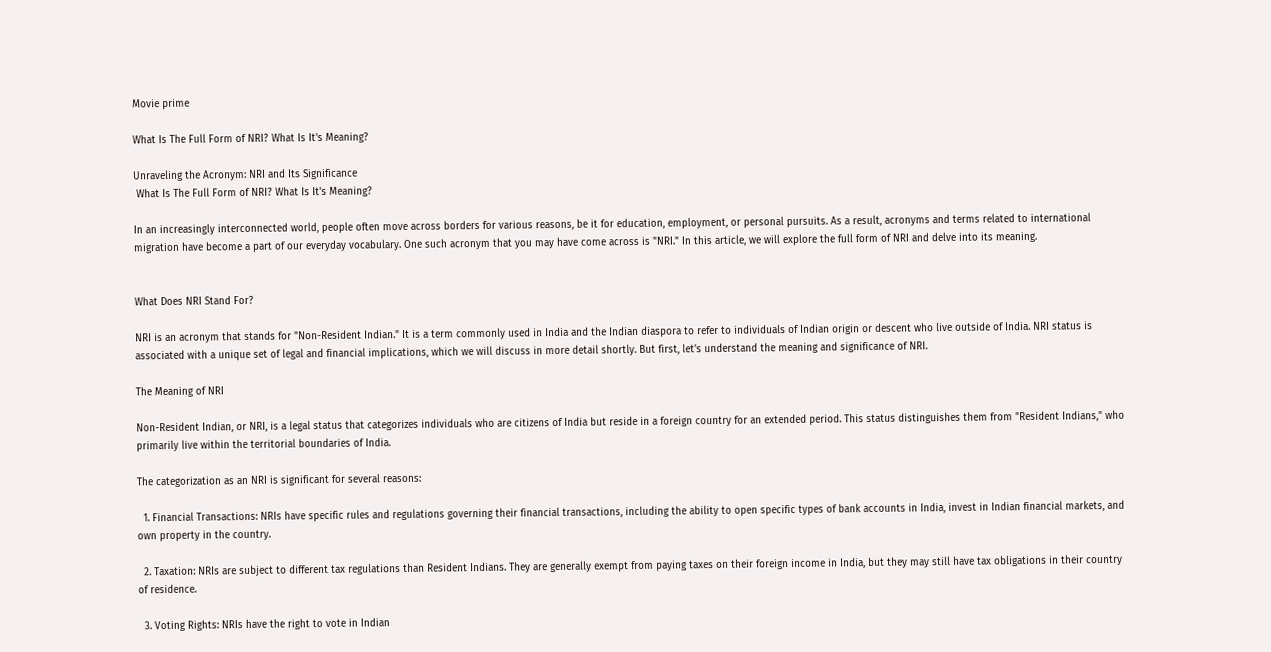Movie prime

What Is The Full Form of NRI? What Is It's Meaning?

Unraveling the Acronym: NRI and Its Significance
 What Is The Full Form of NRI? What Is It's Meaning?

In an increasingly interconnected world, people often move across borders for various reasons, be it for education, employment, or personal pursuits. As a result, acronyms and terms related to international migration have become a part of our everyday vocabulary. One such acronym that you may have come across is "NRI." In this article, we will explore the full form of NRI and delve into its meaning.


What Does NRI Stand For?

NRI is an acronym that stands for "Non-Resident Indian." It is a term commonly used in India and the Indian diaspora to refer to individuals of Indian origin or descent who live outside of India. NRI status is associated with a unique set of legal and financial implications, which we will discuss in more detail shortly. But first, let's understand the meaning and significance of NRI.

The Meaning of NRI

Non-Resident Indian, or NRI, is a legal status that categorizes individuals who are citizens of India but reside in a foreign country for an extended period. This status distinguishes them from "Resident Indians," who primarily live within the territorial boundaries of India.

The categorization as an NRI is significant for several reasons:

  1. Financial Transactions: NRIs have specific rules and regulations governing their financial transactions, including the ability to open specific types of bank accounts in India, invest in Indian financial markets, and own property in the country.

  2. Taxation: NRIs are subject to different tax regulations than Resident Indians. They are generally exempt from paying taxes on their foreign income in India, but they may still have tax obligations in their country of residence.

  3. Voting Rights: NRIs have the right to vote in Indian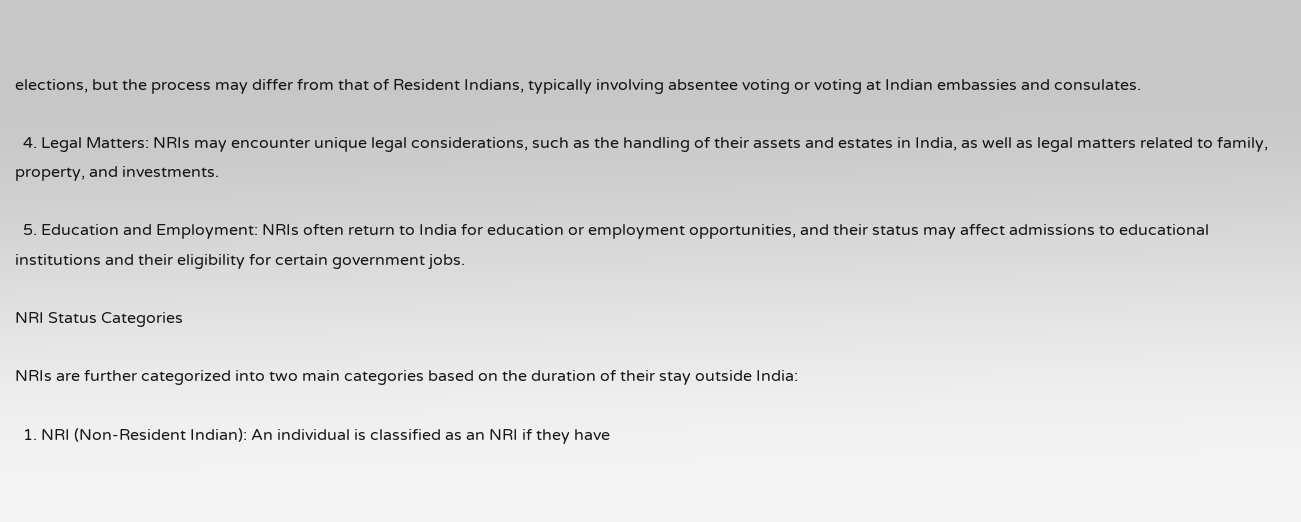elections, but the process may differ from that of Resident Indians, typically involving absentee voting or voting at Indian embassies and consulates.

  4. Legal Matters: NRIs may encounter unique legal considerations, such as the handling of their assets and estates in India, as well as legal matters related to family, property, and investments.

  5. Education and Employment: NRIs often return to India for education or employment opportunities, and their status may affect admissions to educational institutions and their eligibility for certain government jobs.

NRI Status Categories

NRIs are further categorized into two main categories based on the duration of their stay outside India:

  1. NRI (Non-Resident Indian): An individual is classified as an NRI if they have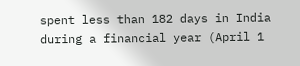spent less than 182 days in India during a financial year (April 1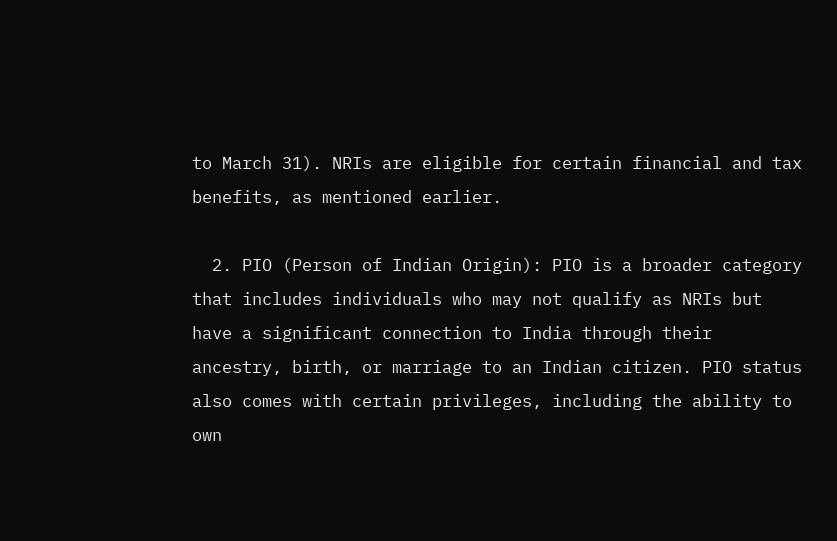to March 31). NRIs are eligible for certain financial and tax benefits, as mentioned earlier.

  2. PIO (Person of Indian Origin): PIO is a broader category that includes individuals who may not qualify as NRIs but have a significant connection to India through their ancestry, birth, or marriage to an Indian citizen. PIO status also comes with certain privileges, including the ability to own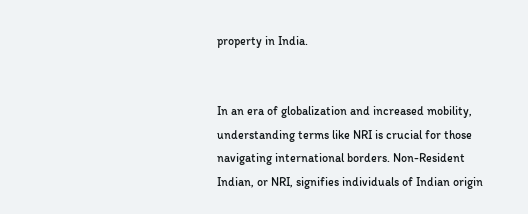property in India.


In an era of globalization and increased mobility, understanding terms like NRI is crucial for those navigating international borders. Non-Resident Indian, or NRI, signifies individuals of Indian origin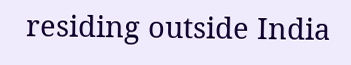residing outside India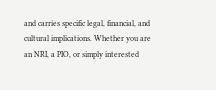and carries specific legal, financial, and cultural implications. Whether you are an NRI, a PIO, or simply interested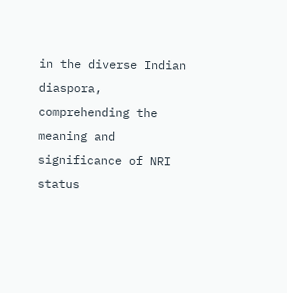in the diverse Indian diaspora, comprehending the meaning and significance of NRI status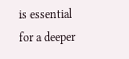is essential for a deeper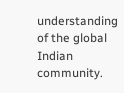understanding of the global Indian community.